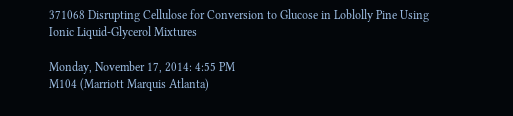371068 Disrupting Cellulose for Conversion to Glucose in Loblolly Pine Using Ionic Liquid-Glycerol Mixtures

Monday, November 17, 2014: 4:55 PM
M104 (Marriott Marquis Atlanta)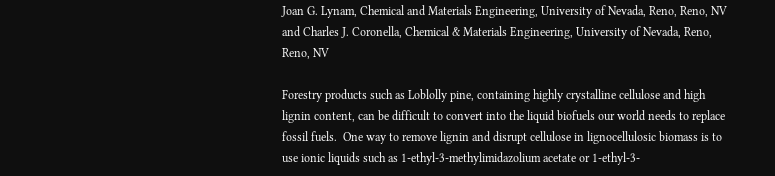Joan G. Lynam, Chemical and Materials Engineering, University of Nevada, Reno, Reno, NV and Charles J. Coronella, Chemical & Materials Engineering, University of Nevada, Reno, Reno, NV

Forestry products such as Loblolly pine, containing highly crystalline cellulose and high lignin content, can be difficult to convert into the liquid biofuels our world needs to replace fossil fuels.  One way to remove lignin and disrupt cellulose in lignocellulosic biomass is to use ionic liquids such as 1-ethyl-3-methylimidazolium acetate or 1-ethyl-3-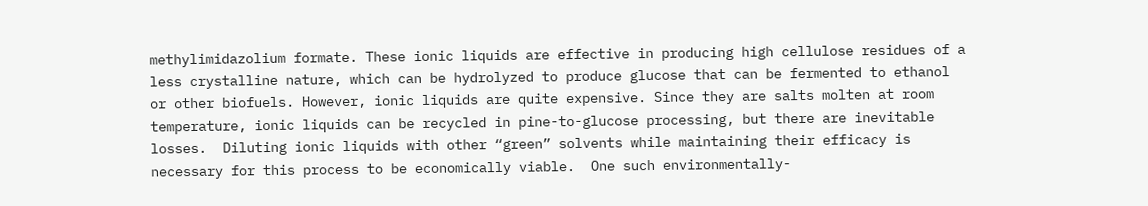methylimidazolium formate. These ionic liquids are effective in producing high cellulose residues of a less crystalline nature, which can be hydrolyzed to produce glucose that can be fermented to ethanol or other biofuels. However, ionic liquids are quite expensive. Since they are salts molten at room temperature, ionic liquids can be recycled in pine-to-glucose processing, but there are inevitable losses.  Diluting ionic liquids with other “green” solvents while maintaining their efficacy is necessary for this process to be economically viable.  One such environmentally-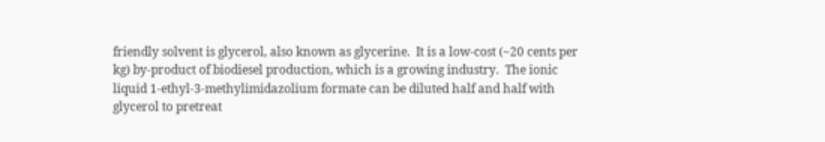friendly solvent is glycerol, also known as glycerine.  It is a low-cost (~20 cents per kg) by-product of biodiesel production, which is a growing industry.  The ionic liquid 1-ethyl-3-methylimidazolium formate can be diluted half and half with glycerol to pretreat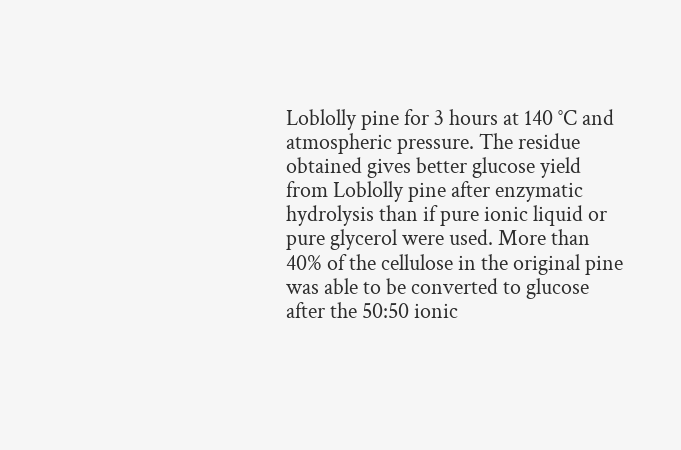Loblolly pine for 3 hours at 140 °C and atmospheric pressure. The residue obtained gives better glucose yield from Loblolly pine after enzymatic hydrolysis than if pure ionic liquid or pure glycerol were used. More than 40% of the cellulose in the original pine was able to be converted to glucose after the 50:50 ionic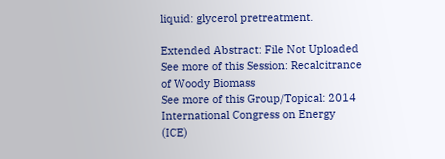liquid: glycerol pretreatment.

Extended Abstract: File Not Uploaded
See more of this Session: Recalcitrance of Woody Biomass
See more of this Group/Topical: 2014 International Congress on Energy (ICE)